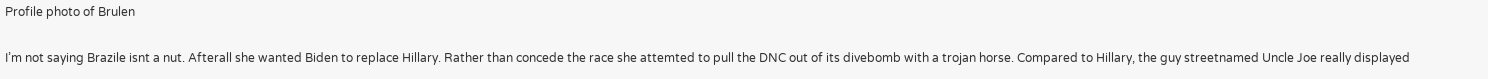Profile photo of Brulen

I’m not saying Brazile isnt a nut. Afterall she wanted Biden to replace Hillary. Rather than concede the race she attemted to pull the DNC out of its divebomb with a trojan horse. Compared to Hillary, the guy streetnamed Uncle Joe really displayed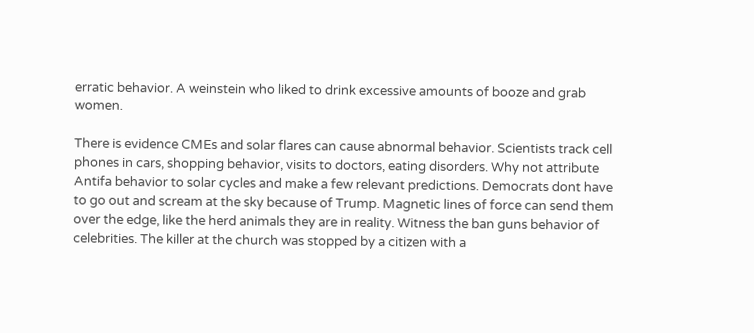erratic behavior. A weinstein who liked to drink excessive amounts of booze and grab women.

There is evidence CMEs and solar flares can cause abnormal behavior. Scientists track cell phones in cars, shopping behavior, visits to doctors, eating disorders. Why not attribute Antifa behavior to solar cycles and make a few relevant predictions. Democrats dont have to go out and scream at the sky because of Trump. Magnetic lines of force can send them over the edge, like the herd animals they are in reality. Witness the ban guns behavior of celebrities. The killer at the church was stopped by a citizen with a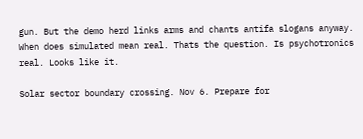gun. But the demo herd links arms and chants antifa slogans anyway. When does simulated mean real. Thats the question. Is psychotronics real. Looks like it.

Solar sector boundary crossing. Nov 6. Prepare for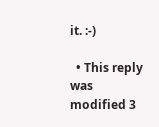it. :-)

  • This reply was modified 3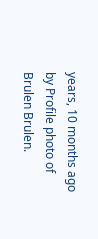years, 10 months ago by Profile photo of Brulen Brulen.